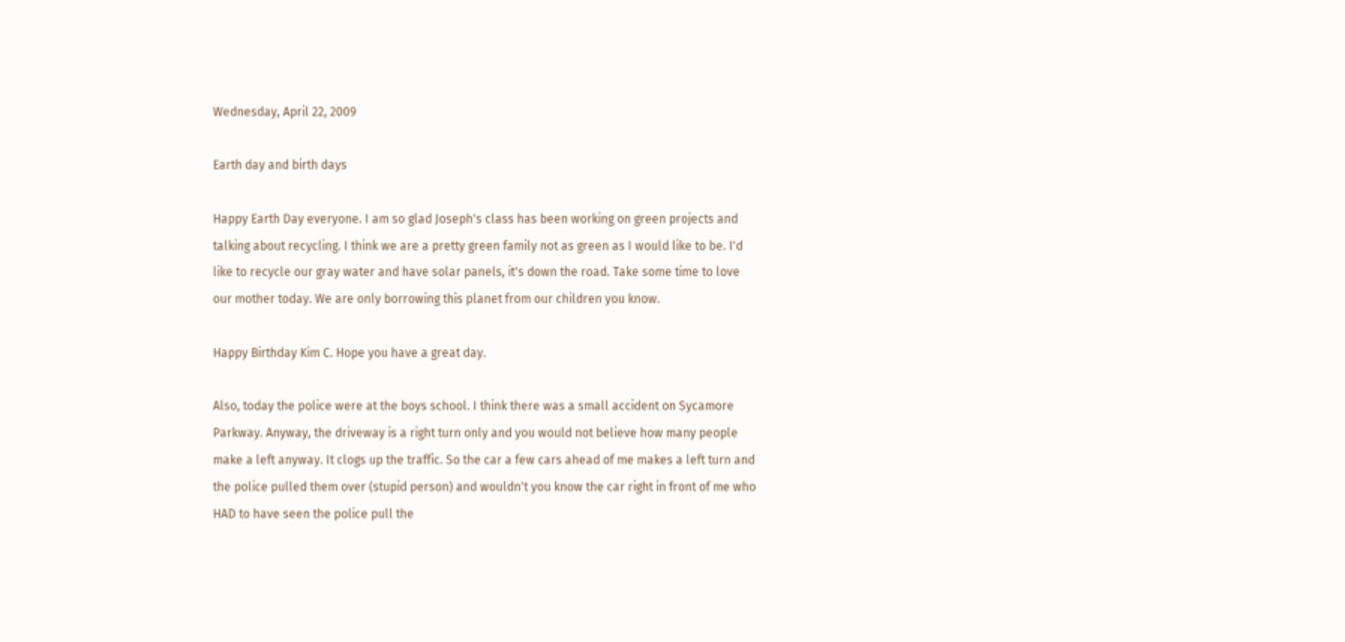Wednesday, April 22, 2009

Earth day and birth days

Happy Earth Day everyone. I am so glad Joseph's class has been working on green projects and talking about recycling. I think we are a pretty green family not as green as I would like to be. I'd like to recycle our gray water and have solar panels, it's down the road. Take some time to love our mother today. We are only borrowing this planet from our children you know.

Happy Birthday Kim C. Hope you have a great day.

Also, today the police were at the boys school. I think there was a small accident on Sycamore Parkway. Anyway, the driveway is a right turn only and you would not believe how many people make a left anyway. It clogs up the traffic. So the car a few cars ahead of me makes a left turn and the police pulled them over (stupid person) and wouldn't you know the car right in front of me who HAD to have seen the police pull the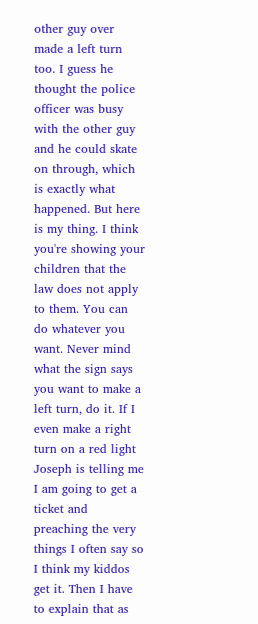other guy over made a left turn too. I guess he thought the police officer was busy with the other guy and he could skate on through, which is exactly what happened. But here is my thing. I think you're showing your children that the law does not apply to them. You can do whatever you want. Never mind what the sign says you want to make a left turn, do it. If I even make a right turn on a red light Joseph is telling me I am going to get a ticket and preaching the very things I often say so I think my kiddos get it. Then I have to explain that as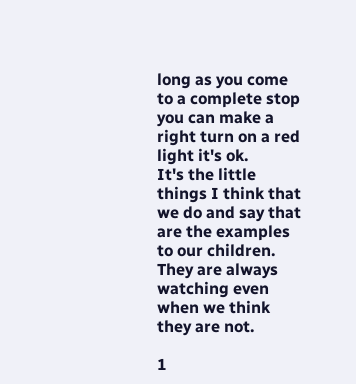long as you come to a complete stop you can make a right turn on a red light it's ok.
It's the little things I think that we do and say that are the examples to our children. They are always watching even when we think they are not.

1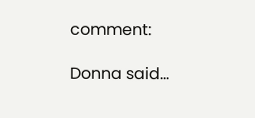comment:

Donna said...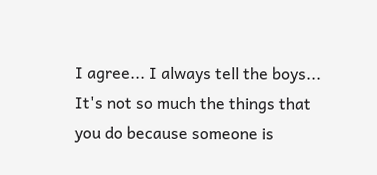I agree... I always tell the boys... It's not so much the things that you do because someone is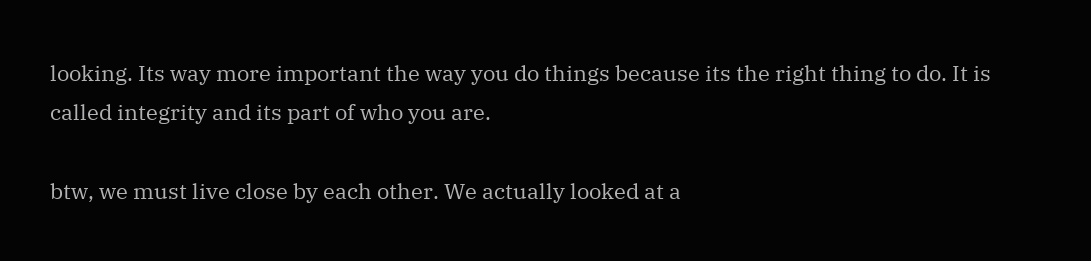looking. Its way more important the way you do things because its the right thing to do. It is called integrity and its part of who you are.

btw, we must live close by each other. We actually looked at a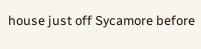house just off Sycamore before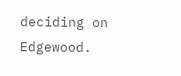deciding on Edgewood.